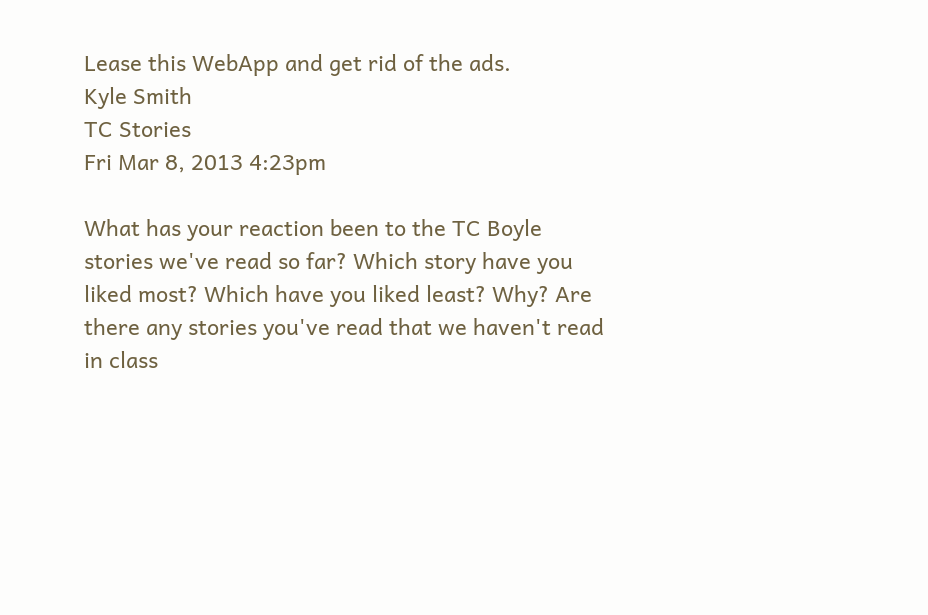Lease this WebApp and get rid of the ads.
Kyle Smith
TC Stories
Fri Mar 8, 2013 4:23pm

What has your reaction been to the TC Boyle stories we've read so far? Which story have you liked most? Which have you liked least? Why? Are there any stories you've read that we haven't read in class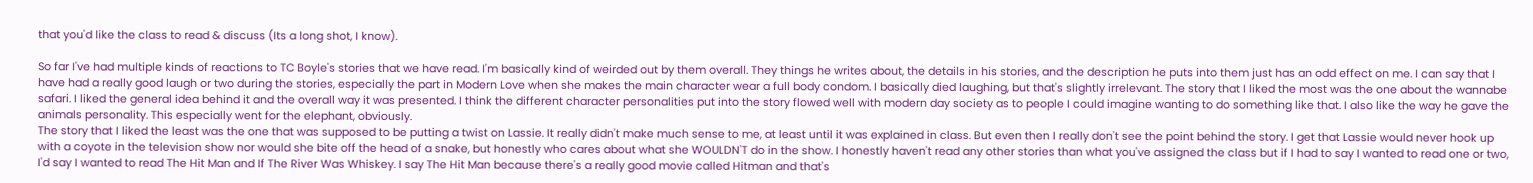that you'd like the class to read & discuss (Its a long shot, I know).

So far I've had multiple kinds of reactions to TC Boyle's stories that we have read. I'm basically kind of weirded out by them overall. They things he writes about, the details in his stories, and the description he puts into them just has an odd effect on me. I can say that I have had a really good laugh or two during the stories, especially the part in Modern Love when she makes the main character wear a full body condom. I basically died laughing, but that's slightly irrelevant. The story that I liked the most was the one about the wannabe safari. I liked the general idea behind it and the overall way it was presented. I think the different character personalities put into the story flowed well with modern day society as to people I could imagine wanting to do something like that. I also like the way he gave the animals personality. This especially went for the elephant, obviously.
The story that I liked the least was the one that was supposed to be putting a twist on Lassie. It really didn't make much sense to me, at least until it was explained in class. But even then I really don't see the point behind the story. I get that Lassie would never hook up with a coyote in the television show nor would she bite off the head of a snake, but honestly who cares about what she WOULDN'T do in the show. I honestly haven't read any other stories than what you've assigned the class but if I had to say I wanted to read one or two, I'd say I wanted to read The Hit Man and If The River Was Whiskey. I say The Hit Man because there's a really good movie called Hitman and that's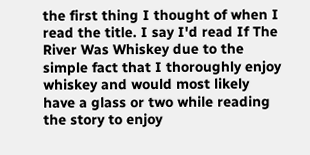the first thing I thought of when I read the title. I say I'd read If The River Was Whiskey due to the simple fact that I thoroughly enjoy whiskey and would most likely have a glass or two while reading the story to enjoy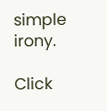simple irony.

Click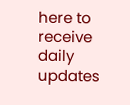here to receive daily updates